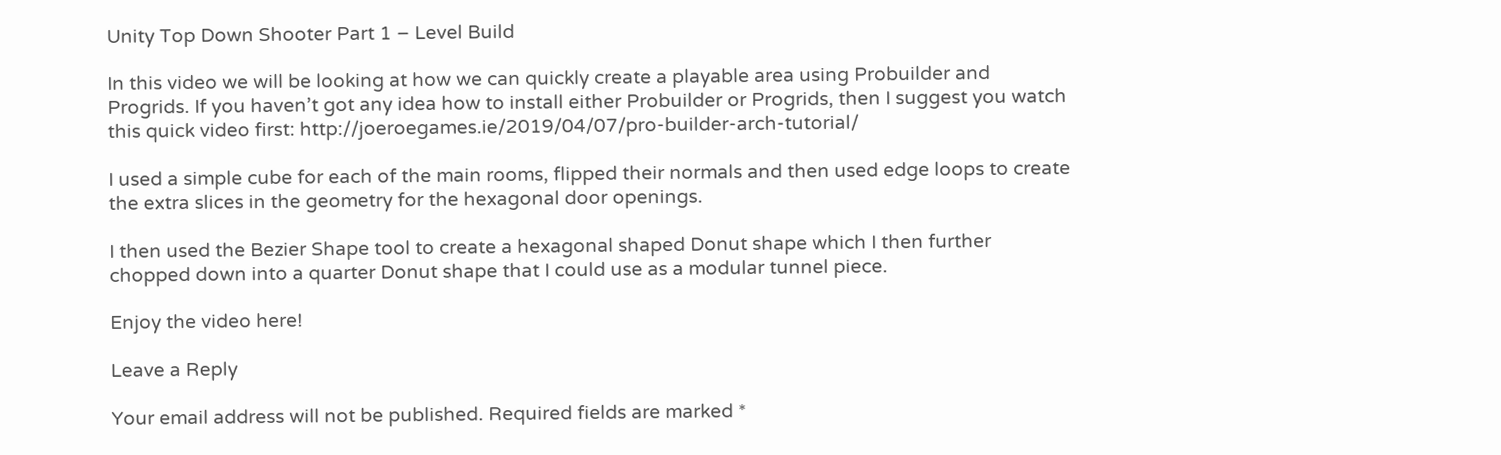Unity Top Down Shooter Part 1 – Level Build

In this video we will be looking at how we can quickly create a playable area using Probuilder and Progrids. If you haven’t got any idea how to install either Probuilder or Progrids, then I suggest you watch this quick video first: http://joeroegames.ie/2019/04/07/pro-builder-arch-tutorial/

I used a simple cube for each of the main rooms, flipped their normals and then used edge loops to create the extra slices in the geometry for the hexagonal door openings.

I then used the Bezier Shape tool to create a hexagonal shaped Donut shape which I then further chopped down into a quarter Donut shape that I could use as a modular tunnel piece.

Enjoy the video here!

Leave a Reply

Your email address will not be published. Required fields are marked *